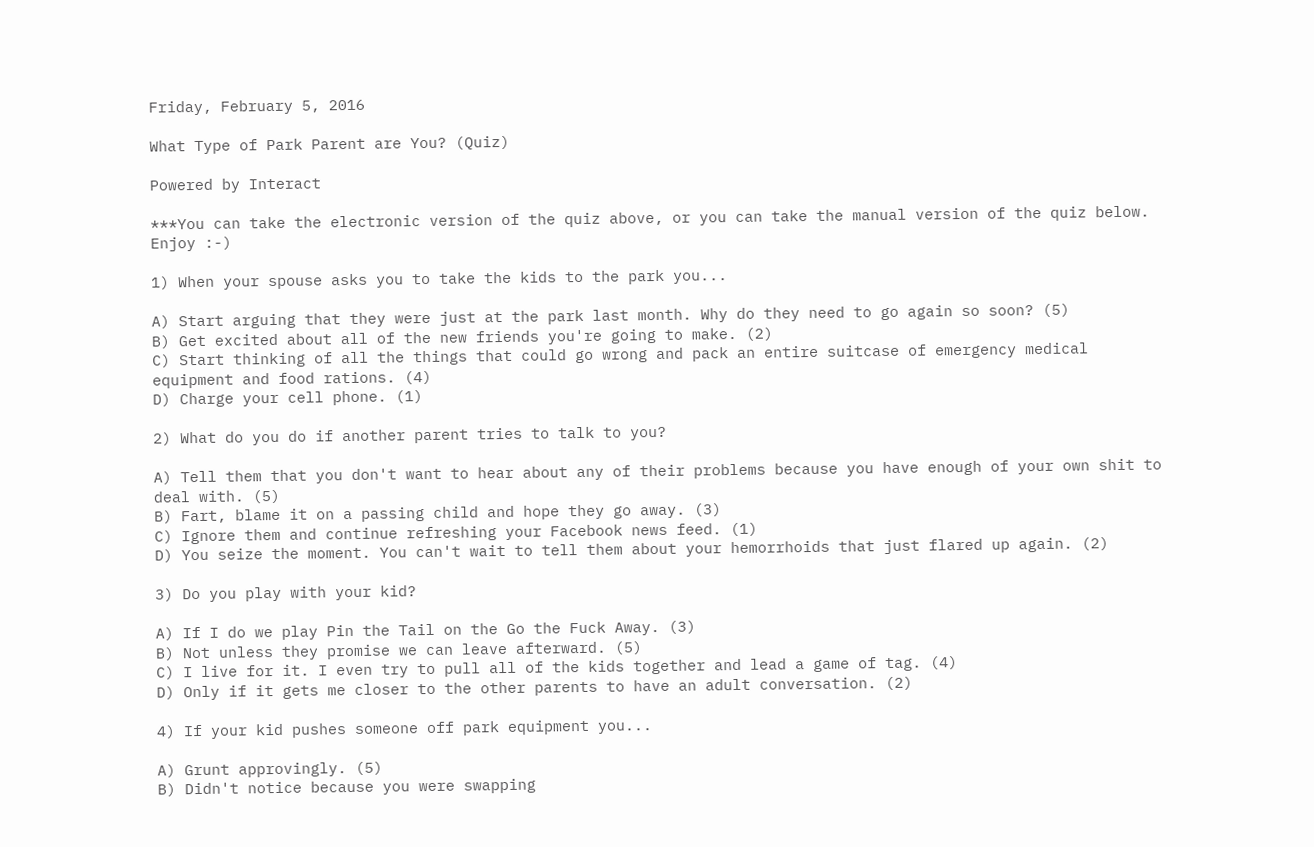Friday, February 5, 2016

What Type of Park Parent are You? (Quiz)

Powered by Interact

***You can take the electronic version of the quiz above, or you can take the manual version of the quiz below. Enjoy :-)

1) When your spouse asks you to take the kids to the park you...

A) Start arguing that they were just at the park last month. Why do they need to go again so soon? (5)
B) Get excited about all of the new friends you're going to make. (2)
C) Start thinking of all the things that could go wrong and pack an entire suitcase of emergency medical equipment and food rations. (4)
D) Charge your cell phone. (1)

2) What do you do if another parent tries to talk to you?

A) Tell them that you don't want to hear about any of their problems because you have enough of your own shit to deal with. (5)
B) Fart, blame it on a passing child and hope they go away. (3)
C) Ignore them and continue refreshing your Facebook news feed. (1)
D) You seize the moment. You can't wait to tell them about your hemorrhoids that just flared up again. (2)

3) Do you play with your kid?

A) If I do we play Pin the Tail on the Go the Fuck Away. (3)
B) Not unless they promise we can leave afterward. (5)
C) I live for it. I even try to pull all of the kids together and lead a game of tag. (4)
D) Only if it gets me closer to the other parents to have an adult conversation. (2)

4) If your kid pushes someone off park equipment you...

A) Grunt approvingly. (5)
B) Didn't notice because you were swapping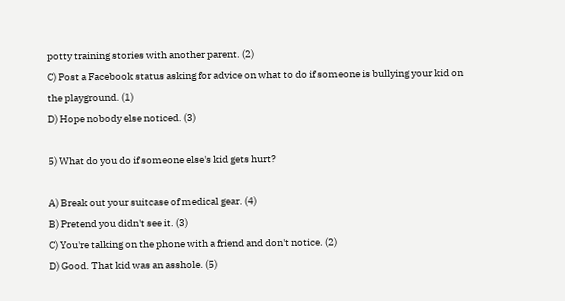potty training stories with another parent. (2)
C) Post a Facebook status asking for advice on what to do if someone is bullying your kid on the playground. (1)
D) Hope nobody else noticed. (3)

5) What do you do if someone else's kid gets hurt?

A) Break out your suitcase of medical gear. (4)
B) Pretend you didn't see it. (3)
C) You're talking on the phone with a friend and don't notice. (2)
D) Good. That kid was an asshole. (5)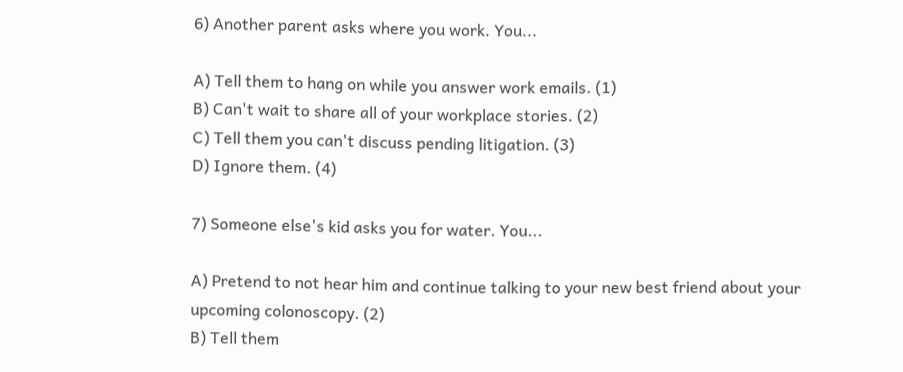6) Another parent asks where you work. You...

A) Tell them to hang on while you answer work emails. (1)
B) Can't wait to share all of your workplace stories. (2)
C) Tell them you can't discuss pending litigation. (3)
D) Ignore them. (4)

7) Someone else's kid asks you for water. You...

A) Pretend to not hear him and continue talking to your new best friend about your upcoming colonoscopy. (2)
B) Tell them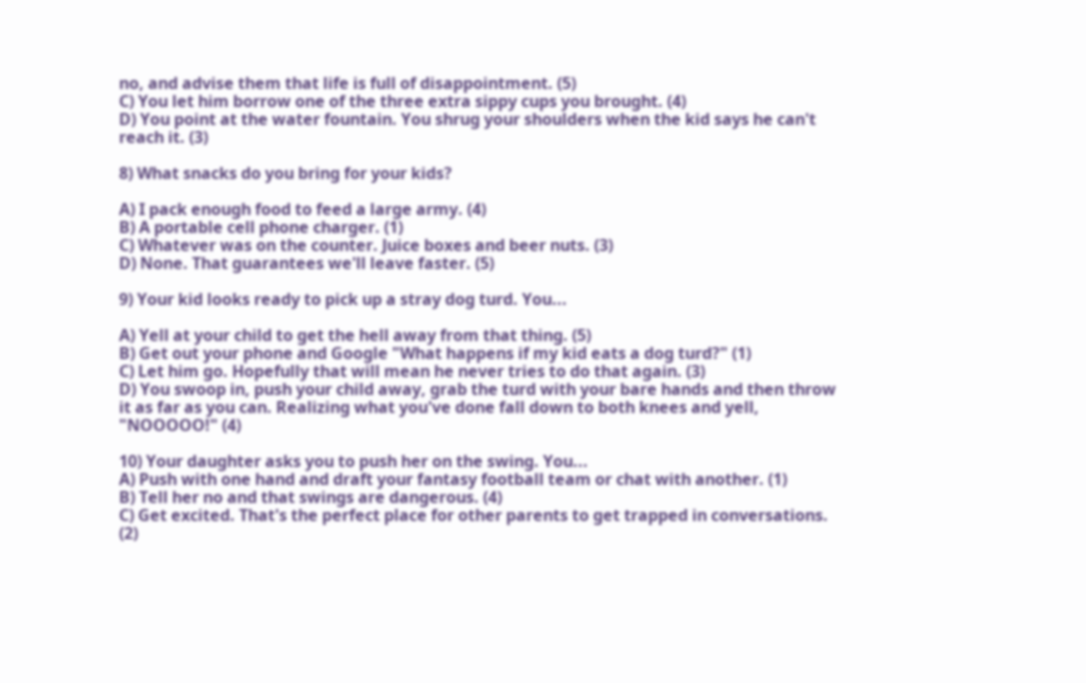no, and advise them that life is full of disappointment. (5)
C) You let him borrow one of the three extra sippy cups you brought. (4)
D) You point at the water fountain. You shrug your shoulders when the kid says he can't reach it. (3)

8) What snacks do you bring for your kids?

A) I pack enough food to feed a large army. (4)
B) A portable cell phone charger. (1)
C) Whatever was on the counter. Juice boxes and beer nuts. (3)
D) None. That guarantees we'll leave faster. (5)

9) Your kid looks ready to pick up a stray dog turd. You...

A) Yell at your child to get the hell away from that thing. (5)
B) Get out your phone and Google "What happens if my kid eats a dog turd?" (1)
C) Let him go. Hopefully that will mean he never tries to do that again. (3)
D) You swoop in, push your child away, grab the turd with your bare hands and then throw it as far as you can. Realizing what you've done fall down to both knees and yell, "NOOOOO!" (4)

10) Your daughter asks you to push her on the swing. You...
A) Push with one hand and draft your fantasy football team or chat with another. (1)
B) Tell her no and that swings are dangerous. (4)
C) Get excited. That's the perfect place for other parents to get trapped in conversations. (2)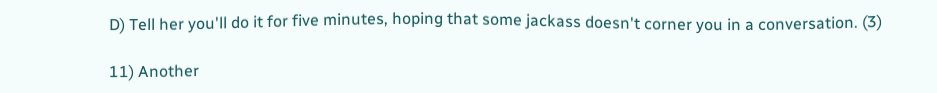D) Tell her you'll do it for five minutes, hoping that some jackass doesn't corner you in a conversation. (3)

11) Another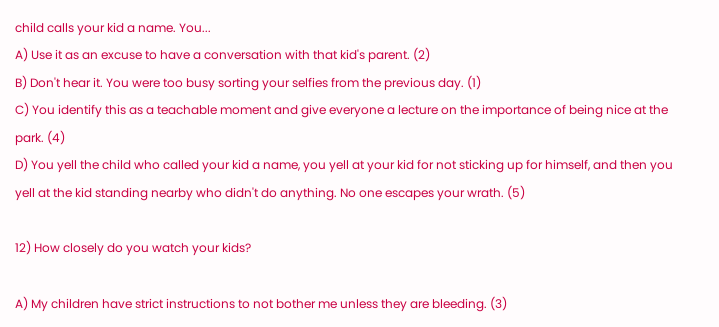child calls your kid a name. You...
A) Use it as an excuse to have a conversation with that kid's parent. (2)
B) Don't hear it. You were too busy sorting your selfies from the previous day. (1)
C) You identify this as a teachable moment and give everyone a lecture on the importance of being nice at the park. (4)
D) You yell the child who called your kid a name, you yell at your kid for not sticking up for himself, and then you yell at the kid standing nearby who didn't do anything. No one escapes your wrath. (5)

12) How closely do you watch your kids?

A) My children have strict instructions to not bother me unless they are bleeding. (3)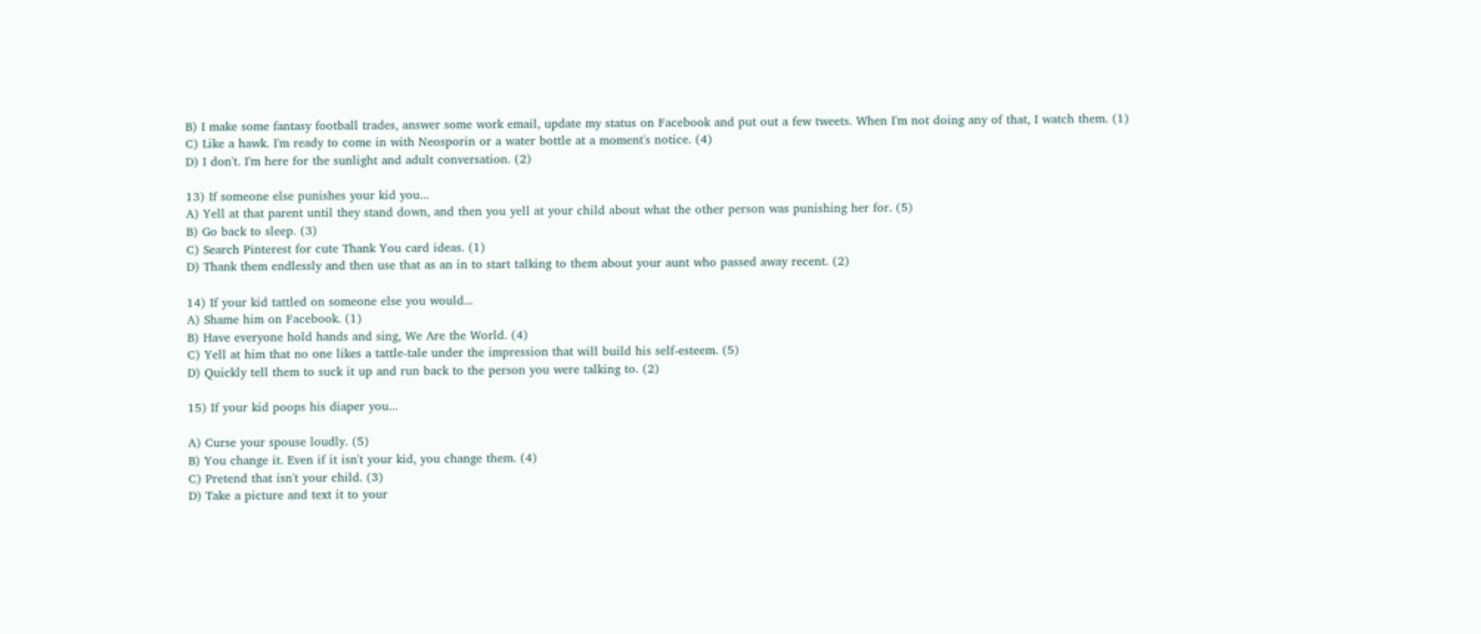B) I make some fantasy football trades, answer some work email, update my status on Facebook and put out a few tweets. When I'm not doing any of that, I watch them. (1)
C) Like a hawk. I'm ready to come in with Neosporin or a water bottle at a moment's notice. (4)
D) I don't. I'm here for the sunlight and adult conversation. (2)

13) If someone else punishes your kid you...
A) Yell at that parent until they stand down, and then you yell at your child about what the other person was punishing her for. (5)
B) Go back to sleep. (3)
C) Search Pinterest for cute Thank You card ideas. (1)
D) Thank them endlessly and then use that as an in to start talking to them about your aunt who passed away recent. (2)

14) If your kid tattled on someone else you would...
A) Shame him on Facebook. (1)
B) Have everyone hold hands and sing, We Are the World. (4)
C) Yell at him that no one likes a tattle-tale under the impression that will build his self-esteem. (5)
D) Quickly tell them to suck it up and run back to the person you were talking to. (2)

15) If your kid poops his diaper you...

A) Curse your spouse loudly. (5)
B) You change it. Even if it isn't your kid, you change them. (4)
C) Pretend that isn't your child. (3)
D) Take a picture and text it to your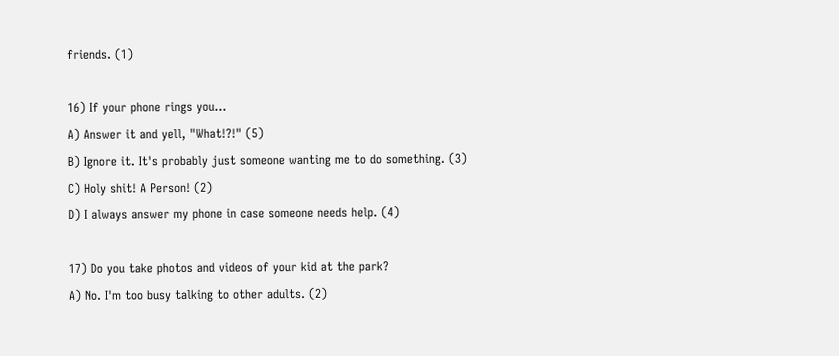friends. (1)

16) If your phone rings you...
A) Answer it and yell, "What!?!" (5)
B) Ignore it. It's probably just someone wanting me to do something. (3)
C) Holy shit! A Person! (2)
D) I always answer my phone in case someone needs help. (4)

17) Do you take photos and videos of your kid at the park?
A) No. I'm too busy talking to other adults. (2)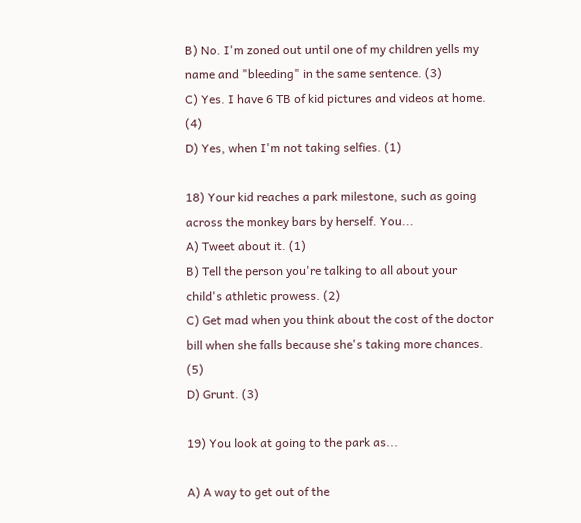B) No. I'm zoned out until one of my children yells my name and "bleeding" in the same sentence. (3)
C) Yes. I have 6 TB of kid pictures and videos at home. (4)
D) Yes, when I'm not taking selfies. (1)

18) Your kid reaches a park milestone, such as going across the monkey bars by herself. You...
A) Tweet about it. (1)
B) Tell the person you're talking to all about your child's athletic prowess. (2)
C) Get mad when you think about the cost of the doctor bill when she falls because she's taking more chances. (5)
D) Grunt. (3)

19) You look at going to the park as...

A) A way to get out of the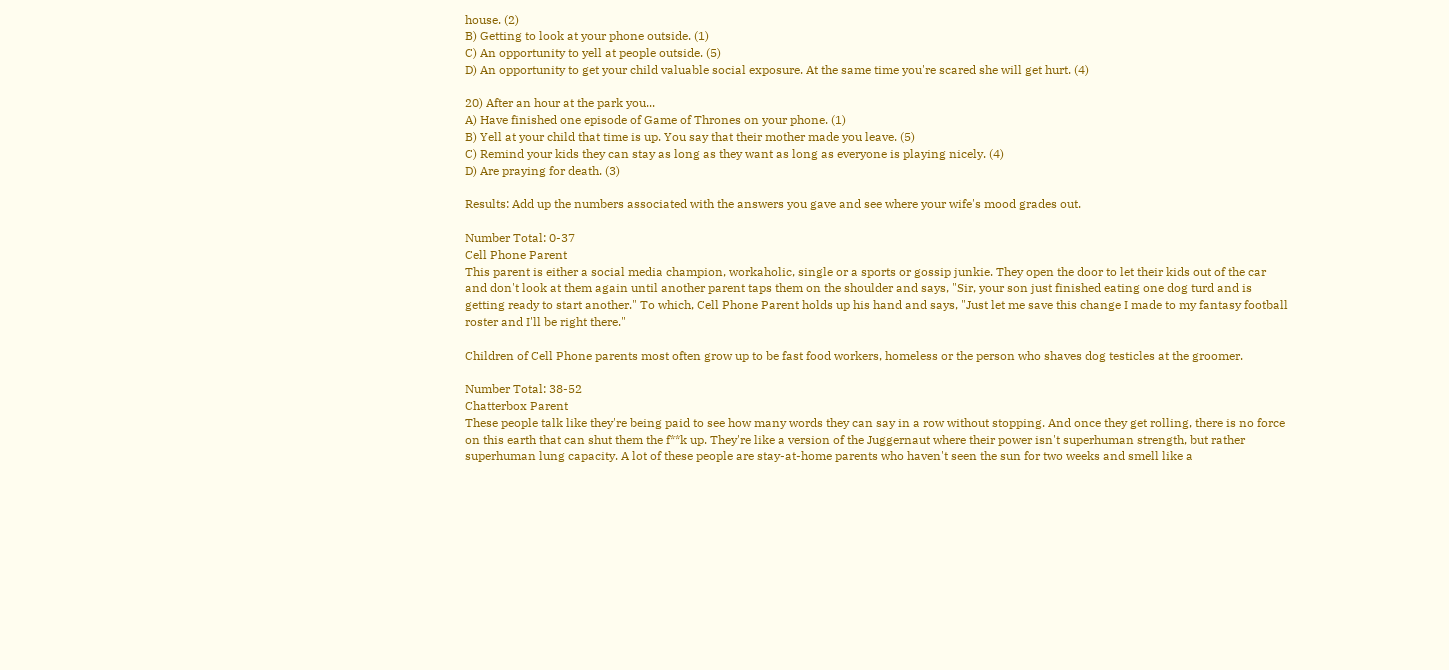house. (2)
B) Getting to look at your phone outside. (1)
C) An opportunity to yell at people outside. (5)
D) An opportunity to get your child valuable social exposure. At the same time you're scared she will get hurt. (4)

20) After an hour at the park you...
A) Have finished one episode of Game of Thrones on your phone. (1)
B) Yell at your child that time is up. You say that their mother made you leave. (5)
C) Remind your kids they can stay as long as they want as long as everyone is playing nicely. (4)
D) Are praying for death. (3)

Results: Add up the numbers associated with the answers you gave and see where your wife's mood grades out.

Number Total: 0-37
Cell Phone Parent
This parent is either a social media champion, workaholic, single or a sports or gossip junkie. They open the door to let their kids out of the car and don't look at them again until another parent taps them on the shoulder and says, "Sir, your son just finished eating one dog turd and is getting ready to start another." To which, Cell Phone Parent holds up his hand and says, "Just let me save this change I made to my fantasy football roster and I'll be right there."

Children of Cell Phone parents most often grow up to be fast food workers, homeless or the person who shaves dog testicles at the groomer.

Number Total: 38-52
Chatterbox Parent
These people talk like they're being paid to see how many words they can say in a row without stopping. And once they get rolling, there is no force on this earth that can shut them the f**k up. They're like a version of the Juggernaut where their power isn't superhuman strength, but rather superhuman lung capacity. A lot of these people are stay-at-home parents who haven't seen the sun for two weeks and smell like a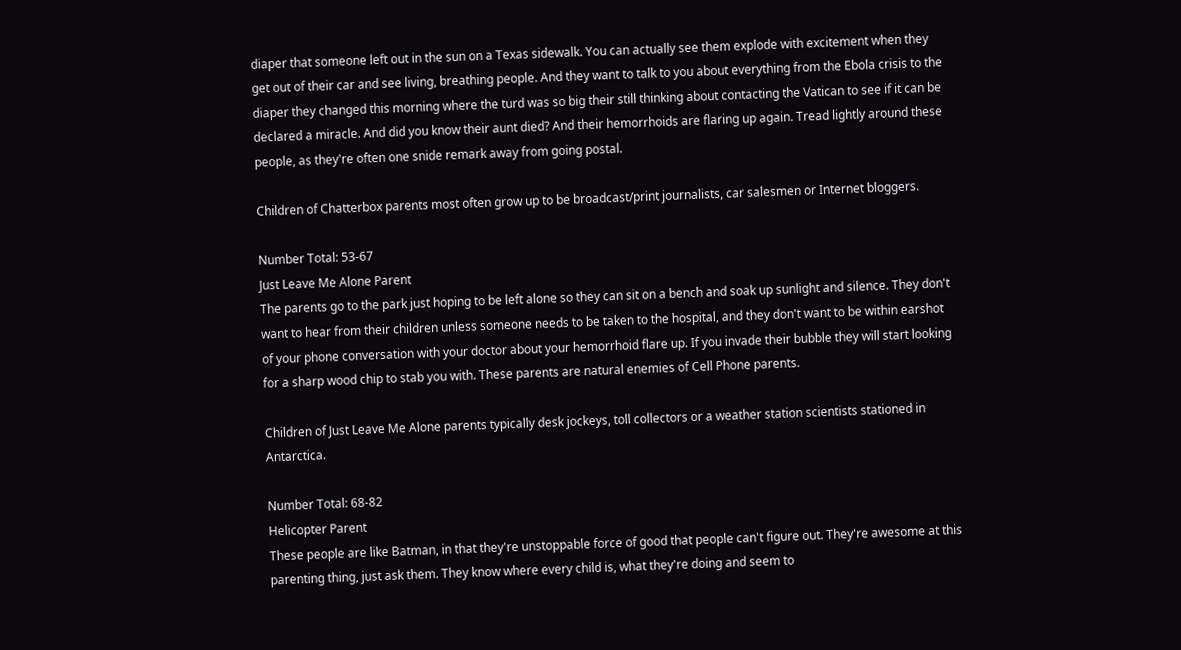diaper that someone left out in the sun on a Texas sidewalk. You can actually see them explode with excitement when they get out of their car and see living, breathing people. And they want to talk to you about everything from the Ebola crisis to the diaper they changed this morning where the turd was so big their still thinking about contacting the Vatican to see if it can be declared a miracle. And did you know their aunt died? And their hemorrhoids are flaring up again. Tread lightly around these people, as they're often one snide remark away from going postal.

Children of Chatterbox parents most often grow up to be broadcast/print journalists, car salesmen or Internet bloggers.

Number Total: 53-67
Just Leave Me Alone Parent
The parents go to the park just hoping to be left alone so they can sit on a bench and soak up sunlight and silence. They don't want to hear from their children unless someone needs to be taken to the hospital, and they don't want to be within earshot of your phone conversation with your doctor about your hemorrhoid flare up. If you invade their bubble they will start looking for a sharp wood chip to stab you with. These parents are natural enemies of Cell Phone parents.

Children of Just Leave Me Alone parents typically desk jockeys, toll collectors or a weather station scientists stationed in Antarctica.

Number Total: 68-82
Helicopter Parent
These people are like Batman, in that they're unstoppable force of good that people can't figure out. They're awesome at this parenting thing, just ask them. They know where every child is, what they're doing and seem to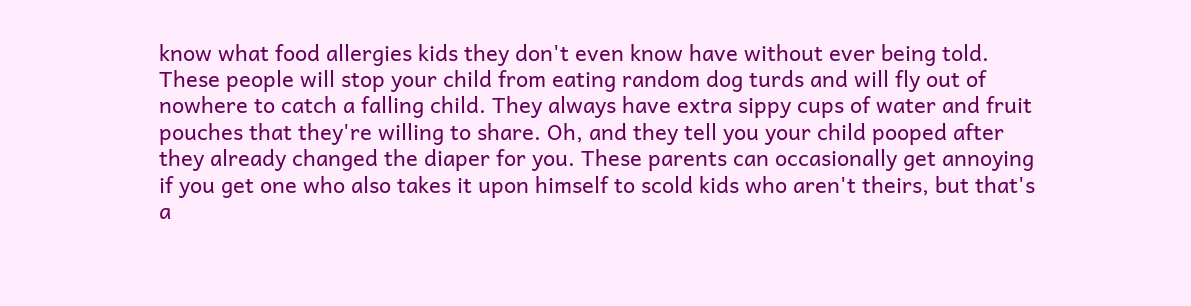know what food allergies kids they don't even know have without ever being told. These people will stop your child from eating random dog turds and will fly out of nowhere to catch a falling child. They always have extra sippy cups of water and fruit pouches that they're willing to share. Oh, and they tell you your child pooped after they already changed the diaper for you. These parents can occasionally get annoying if you get one who also takes it upon himself to scold kids who aren't theirs, but that's a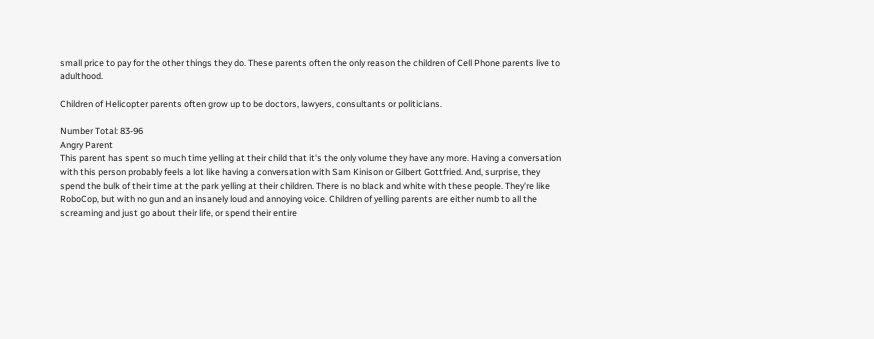small price to pay for the other things they do. These parents often the only reason the children of Cell Phone parents live to adulthood.

Children of Helicopter parents often grow up to be doctors, lawyers, consultants or politicians.

Number Total: 83-96
Angry Parent
This parent has spent so much time yelling at their child that it's the only volume they have any more. Having a conversation with this person probably feels a lot like having a conversation with Sam Kinison or Gilbert Gottfried. And, surprise, they spend the bulk of their time at the park yelling at their children. There is no black and white with these people. They're like RoboCop, but with no gun and an insanely loud and annoying voice. Children of yelling parents are either numb to all the screaming and just go about their life, or spend their entire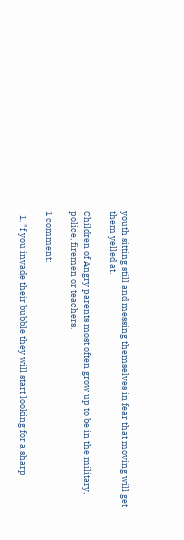youth sitting still and messing themselves in fear that moving will get them yelled at.

Children of Angry parents most often grow up to be in the military, police, firemen or teachers.

1 comment:

  1. "f you invade their bubble they will start looking for a sharp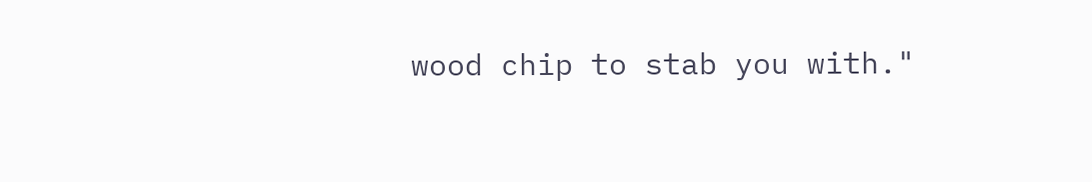wood chip to stab you with."